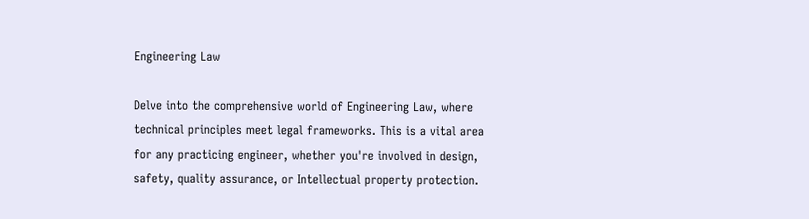Engineering Law

Delve into the comprehensive world of Engineering Law, where technical principles meet legal frameworks. This is a vital area for any practicing engineer, whether you're involved in design, safety, quality assurance, or Intellectual property protection.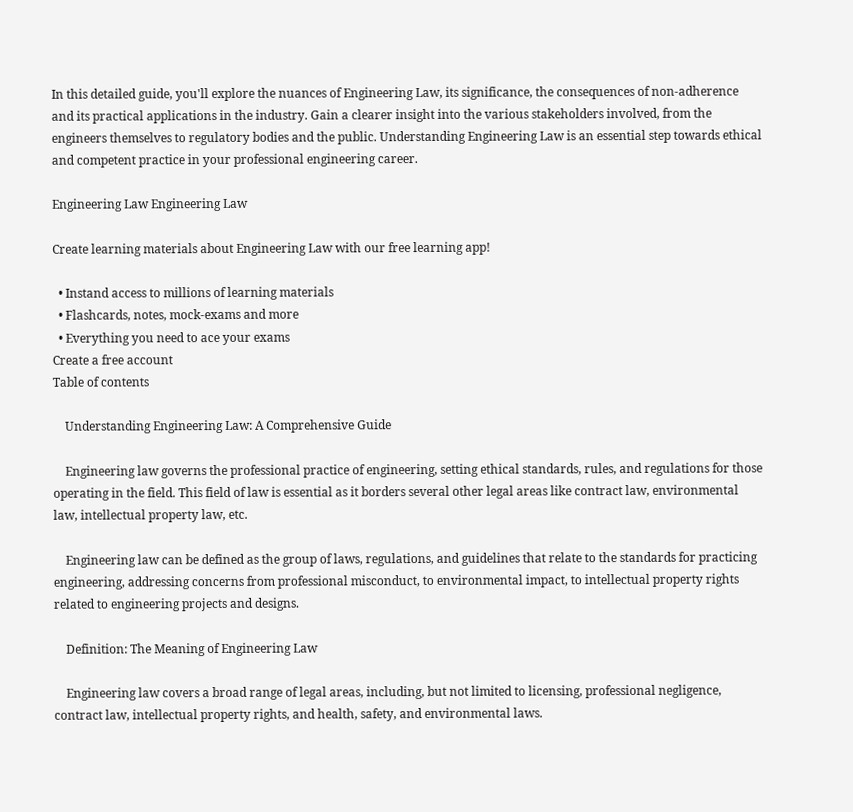In this detailed guide, you'll explore the nuances of Engineering Law, its significance, the consequences of non-adherence and its practical applications in the industry. Gain a clearer insight into the various stakeholders involved, from the engineers themselves to regulatory bodies and the public. Understanding Engineering Law is an essential step towards ethical and competent practice in your professional engineering career.

Engineering Law Engineering Law

Create learning materials about Engineering Law with our free learning app!

  • Instand access to millions of learning materials
  • Flashcards, notes, mock-exams and more
  • Everything you need to ace your exams
Create a free account
Table of contents

    Understanding Engineering Law: A Comprehensive Guide

    Engineering law governs the professional practice of engineering, setting ethical standards, rules, and regulations for those operating in the field. This field of law is essential as it borders several other legal areas like contract law, environmental law, intellectual property law, etc.

    Engineering law can be defined as the group of laws, regulations, and guidelines that relate to the standards for practicing engineering, addressing concerns from professional misconduct, to environmental impact, to intellectual property rights related to engineering projects and designs.

    Definition: The Meaning of Engineering Law

    Engineering law covers a broad range of legal areas, including, but not limited to licensing, professional negligence, contract law, intellectual property rights, and health, safety, and environmental laws.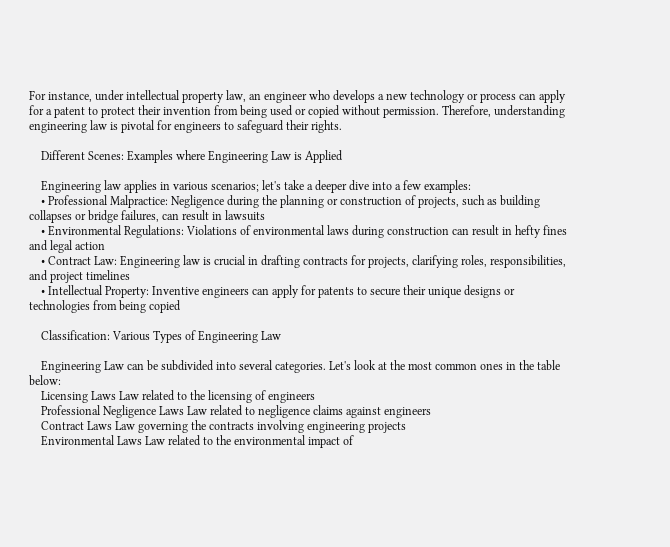For instance, under intellectual property law, an engineer who develops a new technology or process can apply for a patent to protect their invention from being used or copied without permission. Therefore, understanding engineering law is pivotal for engineers to safeguard their rights.

    Different Scenes: Examples where Engineering Law is Applied

    Engineering law applies in various scenarios; let's take a deeper dive into a few examples:
    • Professional Malpractice: Negligence during the planning or construction of projects, such as building collapses or bridge failures, can result in lawsuits
    • Environmental Regulations: Violations of environmental laws during construction can result in hefty fines and legal action
    • Contract Law: Engineering law is crucial in drafting contracts for projects, clarifying roles, responsibilities, and project timelines
    • Intellectual Property: Inventive engineers can apply for patents to secure their unique designs or technologies from being copied

    Classification: Various Types of Engineering Law

    Engineering Law can be subdivided into several categories. Let's look at the most common ones in the table below:
    Licensing Laws Law related to the licensing of engineers
    Professional Negligence Laws Law related to negligence claims against engineers
    Contract Laws Law governing the contracts involving engineering projects
    Environmental Laws Law related to the environmental impact of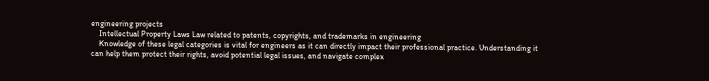engineering projects
    Intellectual Property Laws Law related to patents, copyrights, and trademarks in engineering
    Knowledge of these legal categories is vital for engineers as it can directly impact their professional practice. Understanding it can help them protect their rights, avoid potential legal issues, and navigate complex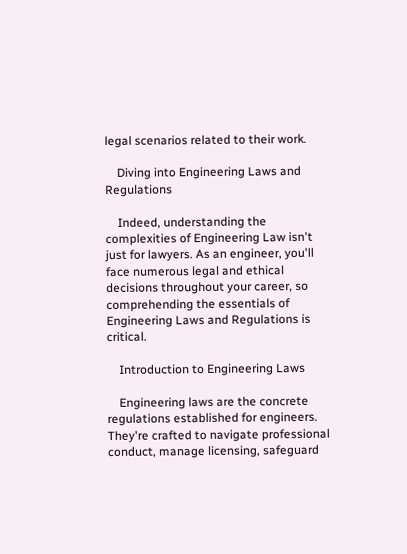legal scenarios related to their work.

    Diving into Engineering Laws and Regulations

    Indeed, understanding the complexities of Engineering Law isn't just for lawyers. As an engineer, you'll face numerous legal and ethical decisions throughout your career, so comprehending the essentials of Engineering Laws and Regulations is critical.

    Introduction to Engineering Laws

    Engineering laws are the concrete regulations established for engineers. They're crafted to navigate professional conduct, manage licensing, safeguard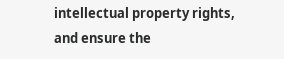intellectual property rights, and ensure the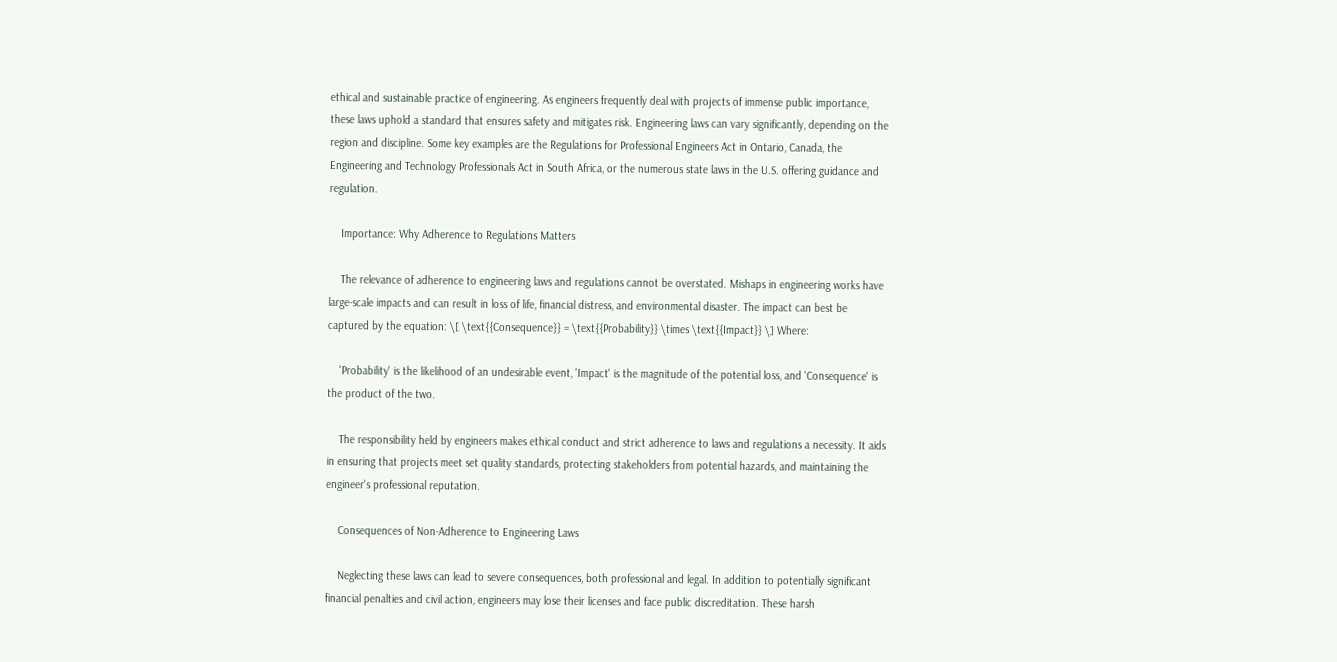ethical and sustainable practice of engineering. As engineers frequently deal with projects of immense public importance, these laws uphold a standard that ensures safety and mitigates risk. Engineering laws can vary significantly, depending on the region and discipline. Some key examples are the Regulations for Professional Engineers Act in Ontario, Canada, the Engineering and Technology Professionals Act in South Africa, or the numerous state laws in the U.S. offering guidance and regulation.

    Importance: Why Adherence to Regulations Matters

    The relevance of adherence to engineering laws and regulations cannot be overstated. Mishaps in engineering works have large-scale impacts and can result in loss of life, financial distress, and environmental disaster. The impact can best be captured by the equation: \[ \text{{Consequence}} = \text{{Probability}} \times \text{{Impact}} \] Where:

    'Probability' is the likelihood of an undesirable event, 'Impact' is the magnitude of the potential loss, and 'Consequence' is the product of the two.

    The responsibility held by engineers makes ethical conduct and strict adherence to laws and regulations a necessity. It aids in ensuring that projects meet set quality standards, protecting stakeholders from potential hazards, and maintaining the engineer's professional reputation.

    Consequences of Non-Adherence to Engineering Laws

    Neglecting these laws can lead to severe consequences, both professional and legal. In addition to potentially significant financial penalties and civil action, engineers may lose their licenses and face public discreditation. These harsh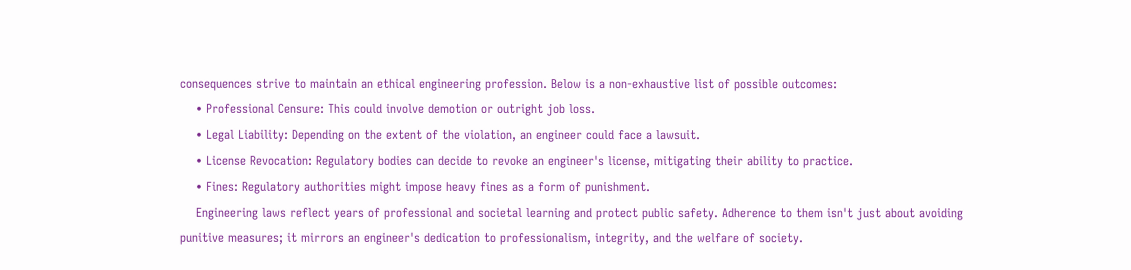consequences strive to maintain an ethical engineering profession. Below is a non-exhaustive list of possible outcomes:
    • Professional Censure: This could involve demotion or outright job loss.
    • Legal Liability: Depending on the extent of the violation, an engineer could face a lawsuit.
    • License Revocation: Regulatory bodies can decide to revoke an engineer's license, mitigating their ability to practice.
    • Fines: Regulatory authorities might impose heavy fines as a form of punishment.
    Engineering laws reflect years of professional and societal learning and protect public safety. Adherence to them isn't just about avoiding punitive measures; it mirrors an engineer's dedication to professionalism, integrity, and the welfare of society.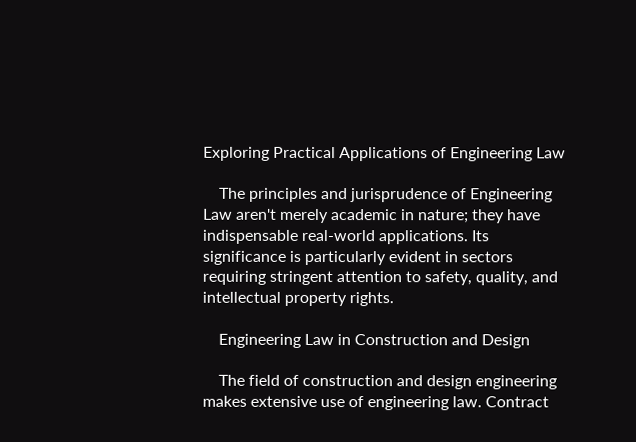Exploring Practical Applications of Engineering Law

    The principles and jurisprudence of Engineering Law aren't merely academic in nature; they have indispensable real-world applications. Its significance is particularly evident in sectors requiring stringent attention to safety, quality, and intellectual property rights.

    Engineering Law in Construction and Design

    The field of construction and design engineering makes extensive use of engineering law. Contract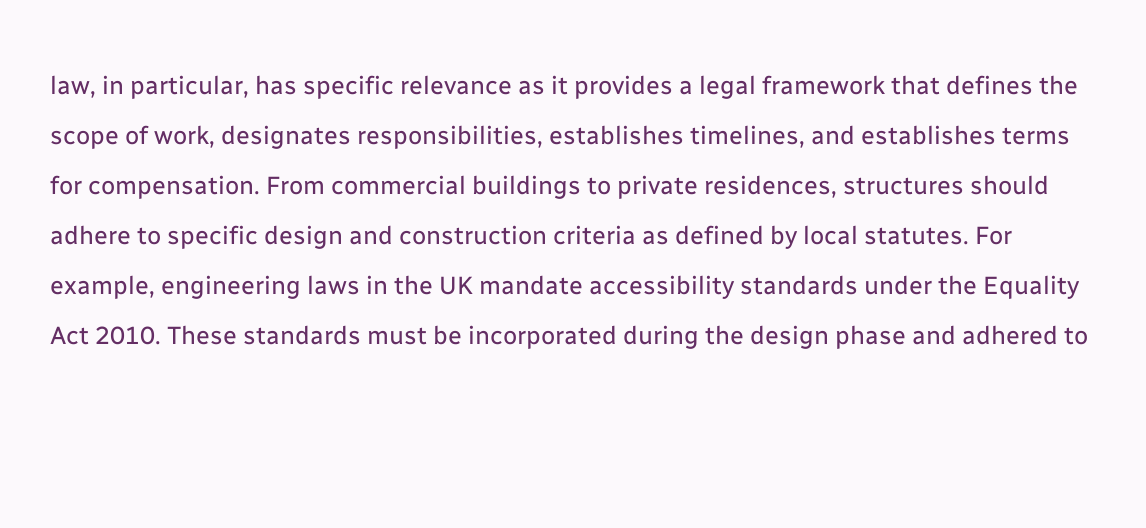law, in particular, has specific relevance as it provides a legal framework that defines the scope of work, designates responsibilities, establishes timelines, and establishes terms for compensation. From commercial buildings to private residences, structures should adhere to specific design and construction criteria as defined by local statutes. For example, engineering laws in the UK mandate accessibility standards under the Equality Act 2010. These standards must be incorporated during the design phase and adhered to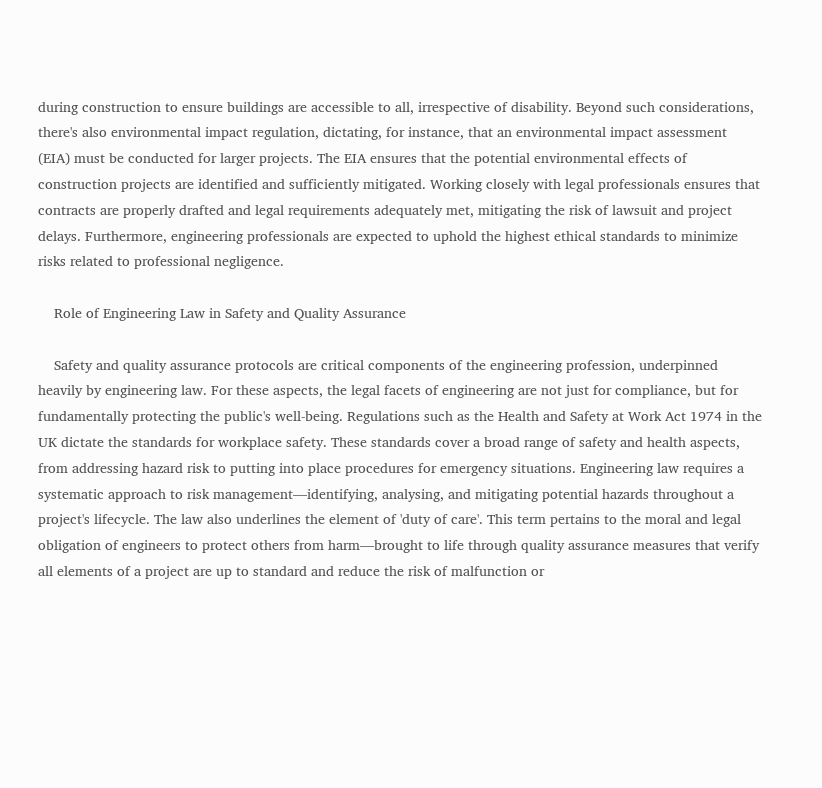during construction to ensure buildings are accessible to all, irrespective of disability. Beyond such considerations, there's also environmental impact regulation, dictating, for instance, that an environmental impact assessment (EIA) must be conducted for larger projects. The EIA ensures that the potential environmental effects of construction projects are identified and sufficiently mitigated. Working closely with legal professionals ensures that contracts are properly drafted and legal requirements adequately met, mitigating the risk of lawsuit and project delays. Furthermore, engineering professionals are expected to uphold the highest ethical standards to minimize risks related to professional negligence.

    Role of Engineering Law in Safety and Quality Assurance

    Safety and quality assurance protocols are critical components of the engineering profession, underpinned heavily by engineering law. For these aspects, the legal facets of engineering are not just for compliance, but for fundamentally protecting the public's well-being. Regulations such as the Health and Safety at Work Act 1974 in the UK dictate the standards for workplace safety. These standards cover a broad range of safety and health aspects, from addressing hazard risk to putting into place procedures for emergency situations. Engineering law requires a systematic approach to risk management—identifying, analysing, and mitigating potential hazards throughout a project's lifecycle. The law also underlines the element of 'duty of care'. This term pertains to the moral and legal obligation of engineers to protect others from harm—brought to life through quality assurance measures that verify all elements of a project are up to standard and reduce the risk of malfunction or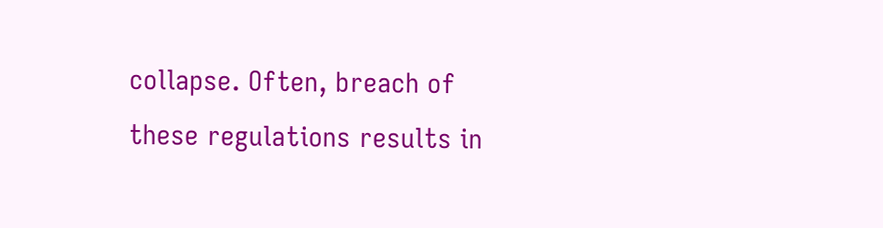collapse. Often, breach of these regulations results in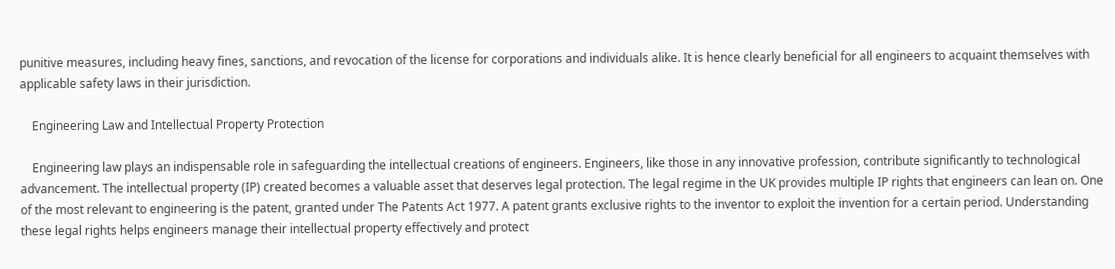punitive measures, including heavy fines, sanctions, and revocation of the license for corporations and individuals alike. It is hence clearly beneficial for all engineers to acquaint themselves with applicable safety laws in their jurisdiction.

    Engineering Law and Intellectual Property Protection

    Engineering law plays an indispensable role in safeguarding the intellectual creations of engineers. Engineers, like those in any innovative profession, contribute significantly to technological advancement. The intellectual property (IP) created becomes a valuable asset that deserves legal protection. The legal regime in the UK provides multiple IP rights that engineers can lean on. One of the most relevant to engineering is the patent, granted under The Patents Act 1977. A patent grants exclusive rights to the inventor to exploit the invention for a certain period. Understanding these legal rights helps engineers manage their intellectual property effectively and protect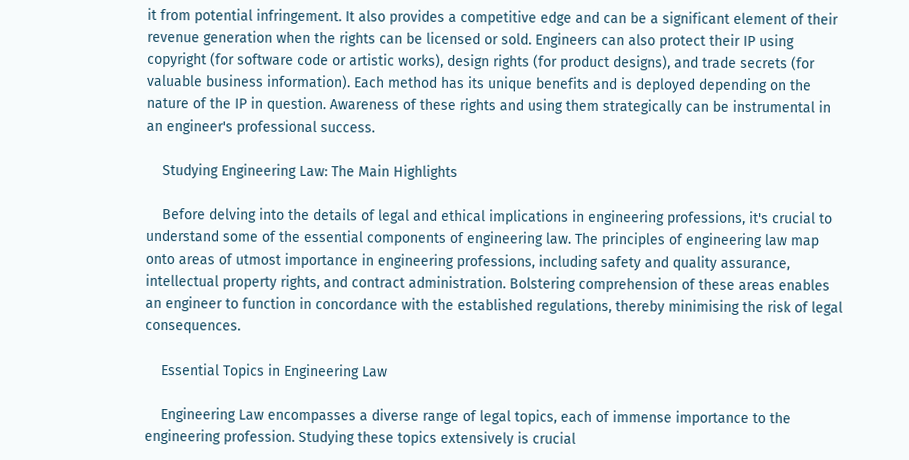it from potential infringement. It also provides a competitive edge and can be a significant element of their revenue generation when the rights can be licensed or sold. Engineers can also protect their IP using copyright (for software code or artistic works), design rights (for product designs), and trade secrets (for valuable business information). Each method has its unique benefits and is deployed depending on the nature of the IP in question. Awareness of these rights and using them strategically can be instrumental in an engineer's professional success.

    Studying Engineering Law: The Main Highlights

    Before delving into the details of legal and ethical implications in engineering professions, it's crucial to understand some of the essential components of engineering law. The principles of engineering law map onto areas of utmost importance in engineering professions, including safety and quality assurance, intellectual property rights, and contract administration. Bolstering comprehension of these areas enables an engineer to function in concordance with the established regulations, thereby minimising the risk of legal consequences.

    Essential Topics in Engineering Law

    Engineering Law encompasses a diverse range of legal topics, each of immense importance to the engineering profession. Studying these topics extensively is crucial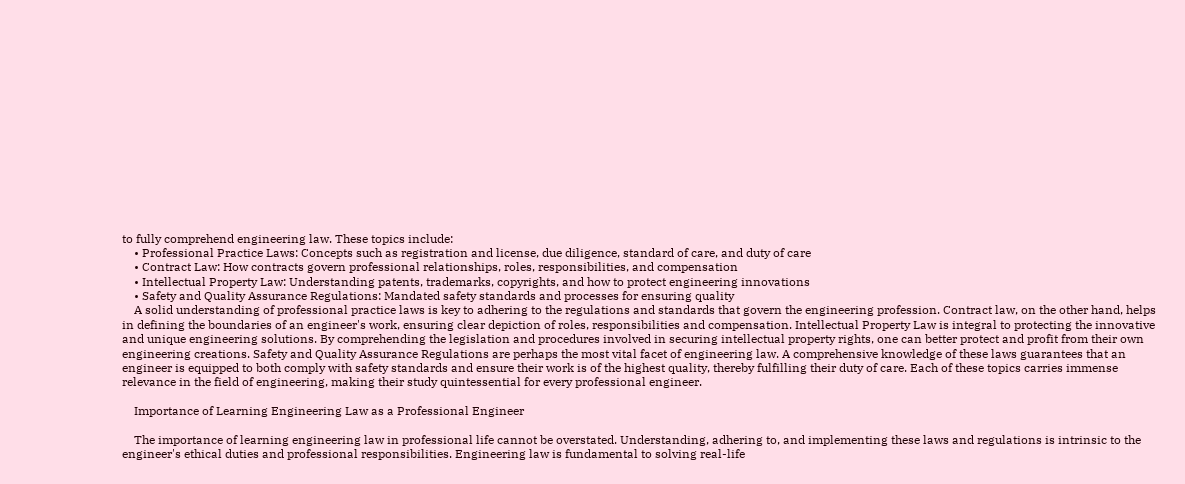to fully comprehend engineering law. These topics include:
    • Professional Practice Laws: Concepts such as registration and license, due diligence, standard of care, and duty of care
    • Contract Law: How contracts govern professional relationships, roles, responsibilities, and compensation
    • Intellectual Property Law: Understanding patents, trademarks, copyrights, and how to protect engineering innovations
    • Safety and Quality Assurance Regulations: Mandated safety standards and processes for ensuring quality
    A solid understanding of professional practice laws is key to adhering to the regulations and standards that govern the engineering profession. Contract law, on the other hand, helps in defining the boundaries of an engineer's work, ensuring clear depiction of roles, responsibilities and compensation. Intellectual Property Law is integral to protecting the innovative and unique engineering solutions. By comprehending the legislation and procedures involved in securing intellectual property rights, one can better protect and profit from their own engineering creations. Safety and Quality Assurance Regulations are perhaps the most vital facet of engineering law. A comprehensive knowledge of these laws guarantees that an engineer is equipped to both comply with safety standards and ensure their work is of the highest quality, thereby fulfilling their duty of care. Each of these topics carries immense relevance in the field of engineering, making their study quintessential for every professional engineer.

    Importance of Learning Engineering Law as a Professional Engineer

    The importance of learning engineering law in professional life cannot be overstated. Understanding, adhering to, and implementing these laws and regulations is intrinsic to the engineer's ethical duties and professional responsibilities. Engineering law is fundamental to solving real-life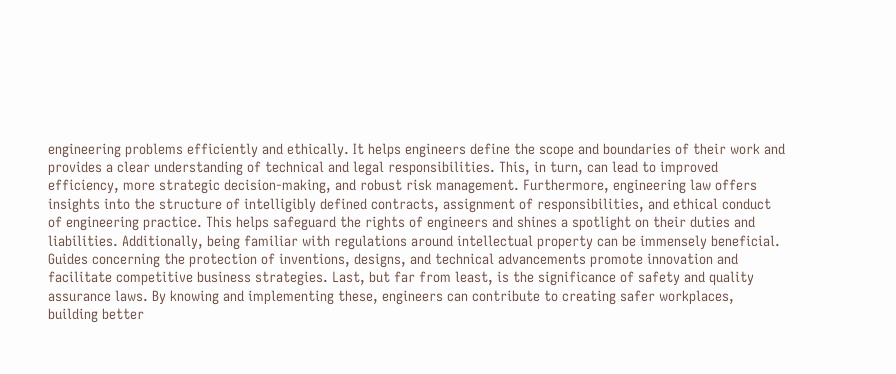engineering problems efficiently and ethically. It helps engineers define the scope and boundaries of their work and provides a clear understanding of technical and legal responsibilities. This, in turn, can lead to improved efficiency, more strategic decision-making, and robust risk management. Furthermore, engineering law offers insights into the structure of intelligibly defined contracts, assignment of responsibilities, and ethical conduct of engineering practice. This helps safeguard the rights of engineers and shines a spotlight on their duties and liabilities. Additionally, being familiar with regulations around intellectual property can be immensely beneficial. Guides concerning the protection of inventions, designs, and technical advancements promote innovation and facilitate competitive business strategies. Last, but far from least, is the significance of safety and quality assurance laws. By knowing and implementing these, engineers can contribute to creating safer workplaces, building better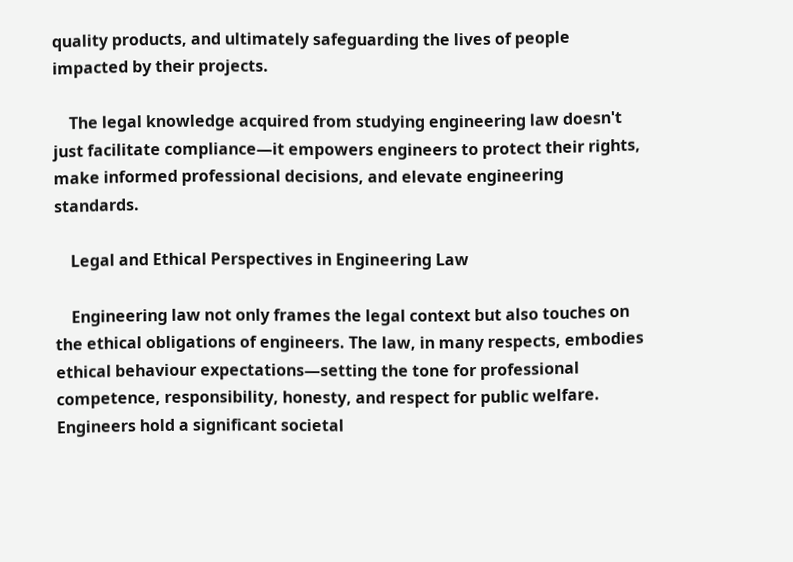quality products, and ultimately safeguarding the lives of people impacted by their projects.

    The legal knowledge acquired from studying engineering law doesn't just facilitate compliance—it empowers engineers to protect their rights, make informed professional decisions, and elevate engineering standards.

    Legal and Ethical Perspectives in Engineering Law

    Engineering law not only frames the legal context but also touches on the ethical obligations of engineers. The law, in many respects, embodies ethical behaviour expectations—setting the tone for professional competence, responsibility, honesty, and respect for public welfare. Engineers hold a significant societal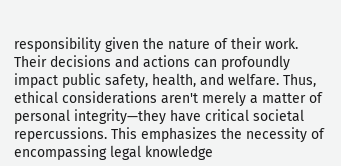responsibility given the nature of their work. Their decisions and actions can profoundly impact public safety, health, and welfare. Thus, ethical considerations aren't merely a matter of personal integrity—they have critical societal repercussions. This emphasizes the necessity of encompassing legal knowledge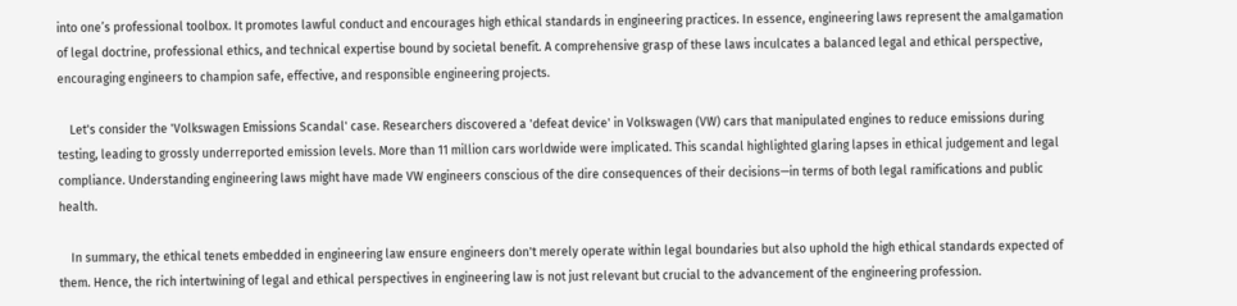into one’s professional toolbox. It promotes lawful conduct and encourages high ethical standards in engineering practices. In essence, engineering laws represent the amalgamation of legal doctrine, professional ethics, and technical expertise bound by societal benefit. A comprehensive grasp of these laws inculcates a balanced legal and ethical perspective, encouraging engineers to champion safe, effective, and responsible engineering projects.

    Let's consider the 'Volkswagen Emissions Scandal' case. Researchers discovered a 'defeat device' in Volkswagen (VW) cars that manipulated engines to reduce emissions during testing, leading to grossly underreported emission levels. More than 11 million cars worldwide were implicated. This scandal highlighted glaring lapses in ethical judgement and legal compliance. Understanding engineering laws might have made VW engineers conscious of the dire consequences of their decisions—in terms of both legal ramifications and public health.

    In summary, the ethical tenets embedded in engineering law ensure engineers don't merely operate within legal boundaries but also uphold the high ethical standards expected of them. Hence, the rich intertwining of legal and ethical perspectives in engineering law is not just relevant but crucial to the advancement of the engineering profession.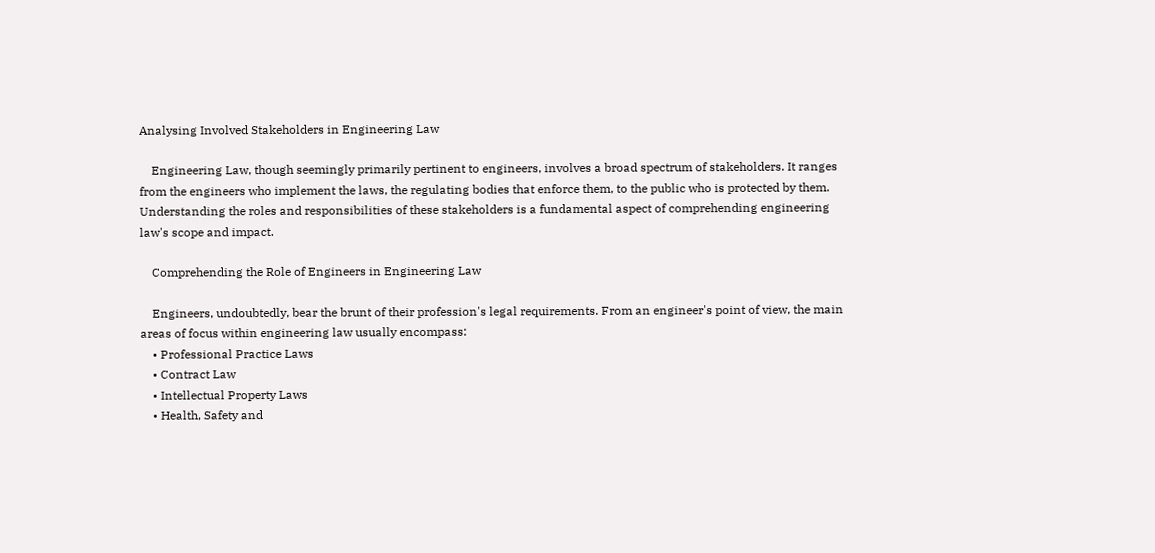Analysing Involved Stakeholders in Engineering Law

    Engineering Law, though seemingly primarily pertinent to engineers, involves a broad spectrum of stakeholders. It ranges from the engineers who implement the laws, the regulating bodies that enforce them, to the public who is protected by them. Understanding the roles and responsibilities of these stakeholders is a fundamental aspect of comprehending engineering law's scope and impact.

    Comprehending the Role of Engineers in Engineering Law

    Engineers, undoubtedly, bear the brunt of their profession's legal requirements. From an engineer's point of view, the main areas of focus within engineering law usually encompass:
    • Professional Practice Laws
    • Contract Law
    • Intellectual Property Laws
    • Health, Safety and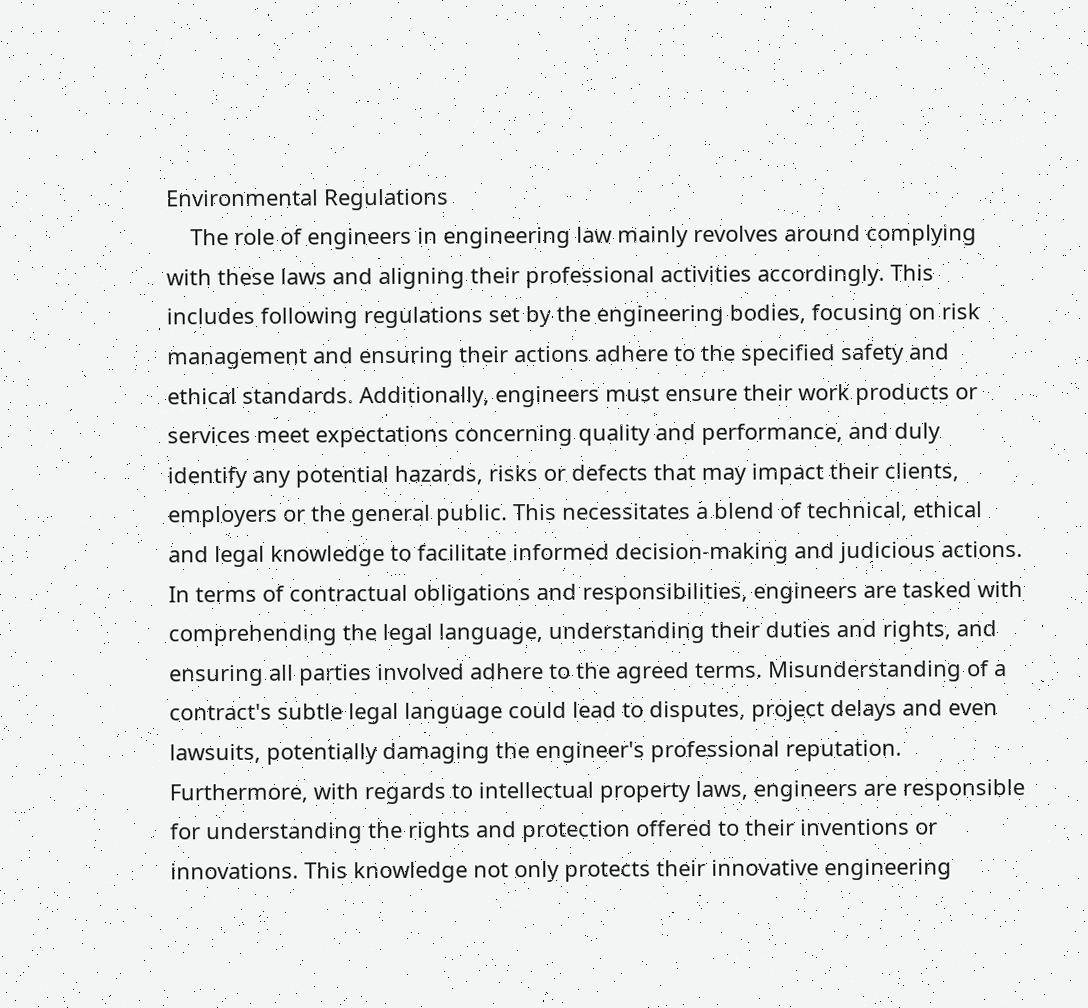Environmental Regulations
    The role of engineers in engineering law mainly revolves around complying with these laws and aligning their professional activities accordingly. This includes following regulations set by the engineering bodies, focusing on risk management and ensuring their actions adhere to the specified safety and ethical standards. Additionally, engineers must ensure their work products or services meet expectations concerning quality and performance, and duly identify any potential hazards, risks or defects that may impact their clients, employers or the general public. This necessitates a blend of technical, ethical and legal knowledge to facilitate informed decision-making and judicious actions. In terms of contractual obligations and responsibilities, engineers are tasked with comprehending the legal language, understanding their duties and rights, and ensuring all parties involved adhere to the agreed terms. Misunderstanding of a contract's subtle legal language could lead to disputes, project delays and even lawsuits, potentially damaging the engineer's professional reputation. Furthermore, with regards to intellectual property laws, engineers are responsible for understanding the rights and protection offered to their inventions or innovations. This knowledge not only protects their innovative engineering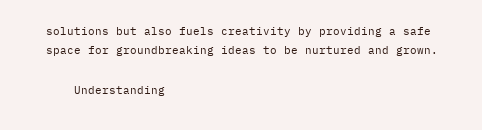solutions but also fuels creativity by providing a safe space for groundbreaking ideas to be nurtured and grown.

    Understanding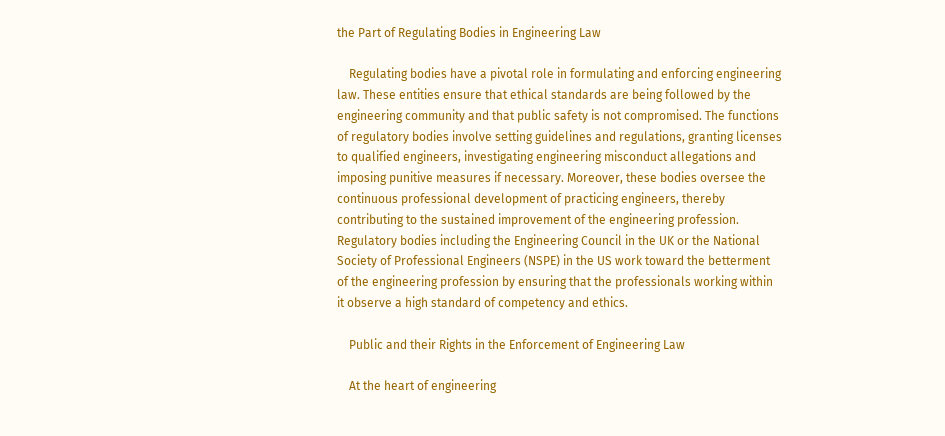the Part of Regulating Bodies in Engineering Law

    Regulating bodies have a pivotal role in formulating and enforcing engineering law. These entities ensure that ethical standards are being followed by the engineering community and that public safety is not compromised. The functions of regulatory bodies involve setting guidelines and regulations, granting licenses to qualified engineers, investigating engineering misconduct allegations and imposing punitive measures if necessary. Moreover, these bodies oversee the continuous professional development of practicing engineers, thereby contributing to the sustained improvement of the engineering profession. Regulatory bodies including the Engineering Council in the UK or the National Society of Professional Engineers (NSPE) in the US work toward the betterment of the engineering profession by ensuring that the professionals working within it observe a high standard of competency and ethics.

    Public and their Rights in the Enforcement of Engineering Law

    At the heart of engineering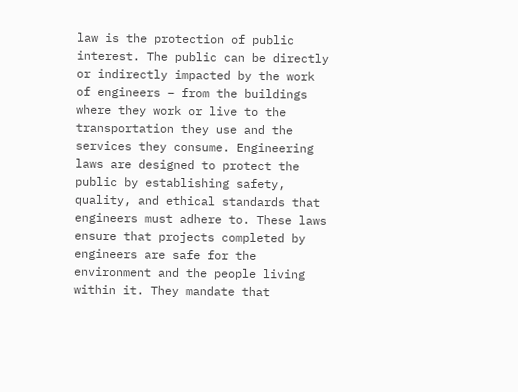law is the protection of public interest. The public can be directly or indirectly impacted by the work of engineers – from the buildings where they work or live to the transportation they use and the services they consume. Engineering laws are designed to protect the public by establishing safety, quality, and ethical standards that engineers must adhere to. These laws ensure that projects completed by engineers are safe for the environment and the people living within it. They mandate that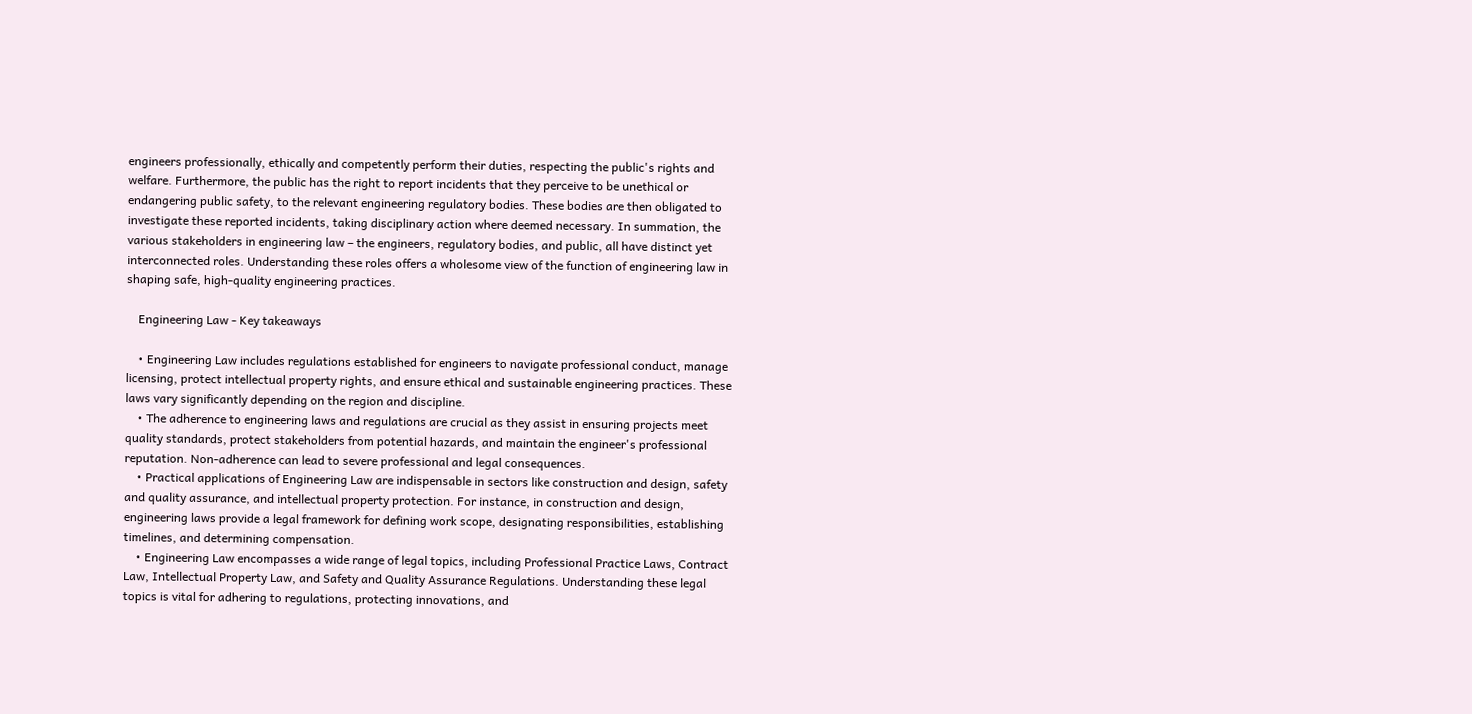engineers professionally, ethically and competently perform their duties, respecting the public's rights and welfare. Furthermore, the public has the right to report incidents that they perceive to be unethical or endangering public safety, to the relevant engineering regulatory bodies. These bodies are then obligated to investigate these reported incidents, taking disciplinary action where deemed necessary. In summation, the various stakeholders in engineering law – the engineers, regulatory bodies, and public, all have distinct yet interconnected roles. Understanding these roles offers a wholesome view of the function of engineering law in shaping safe, high-quality engineering practices.

    Engineering Law - Key takeaways

    • Engineering Law includes regulations established for engineers to navigate professional conduct, manage licensing, protect intellectual property rights, and ensure ethical and sustainable engineering practices. These laws vary significantly depending on the region and discipline.
    • The adherence to engineering laws and regulations are crucial as they assist in ensuring projects meet quality standards, protect stakeholders from potential hazards, and maintain the engineer's professional reputation. Non-adherence can lead to severe professional and legal consequences.
    • Practical applications of Engineering Law are indispensable in sectors like construction and design, safety and quality assurance, and intellectual property protection. For instance, in construction and design, engineering laws provide a legal framework for defining work scope, designating responsibilities, establishing timelines, and determining compensation.
    • Engineering Law encompasses a wide range of legal topics, including Professional Practice Laws, Contract Law, Intellectual Property Law, and Safety and Quality Assurance Regulations. Understanding these legal topics is vital for adhering to regulations, protecting innovations, and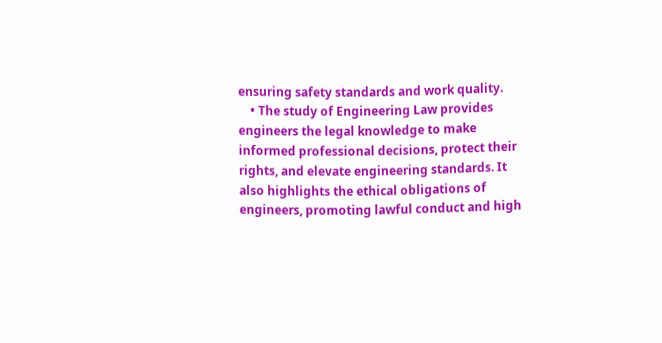ensuring safety standards and work quality.
    • The study of Engineering Law provides engineers the legal knowledge to make informed professional decisions, protect their rights, and elevate engineering standards. It also highlights the ethical obligations of engineers, promoting lawful conduct and high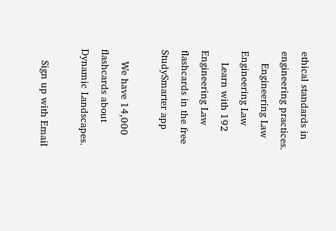ethical standards in engineering practices.
    Engineering Law Engineering Law
    Learn with 192 Engineering Law flashcards in the free StudySmarter app

    We have 14,000 flashcards about Dynamic Landscapes.

    Sign up with Email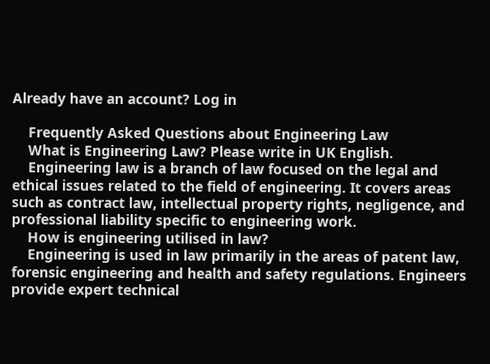Already have an account? Log in

    Frequently Asked Questions about Engineering Law
    What is Engineering Law? Please write in UK English.
    Engineering law is a branch of law focused on the legal and ethical issues related to the field of engineering. It covers areas such as contract law, intellectual property rights, negligence, and professional liability specific to engineering work.
    How is engineering utilised in law?
    Engineering is used in law primarily in the areas of patent law, forensic engineering and health and safety regulations. Engineers provide expert technical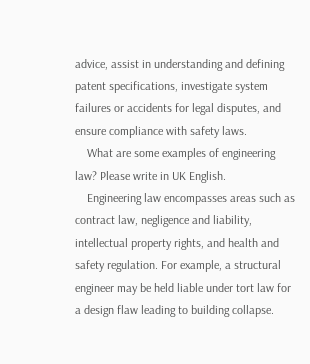advice, assist in understanding and defining patent specifications, investigate system failures or accidents for legal disputes, and ensure compliance with safety laws.
    What are some examples of engineering law? Please write in UK English.
    Engineering law encompasses areas such as contract law, negligence and liability, intellectual property rights, and health and safety regulation. For example, a structural engineer may be held liable under tort law for a design flaw leading to building collapse.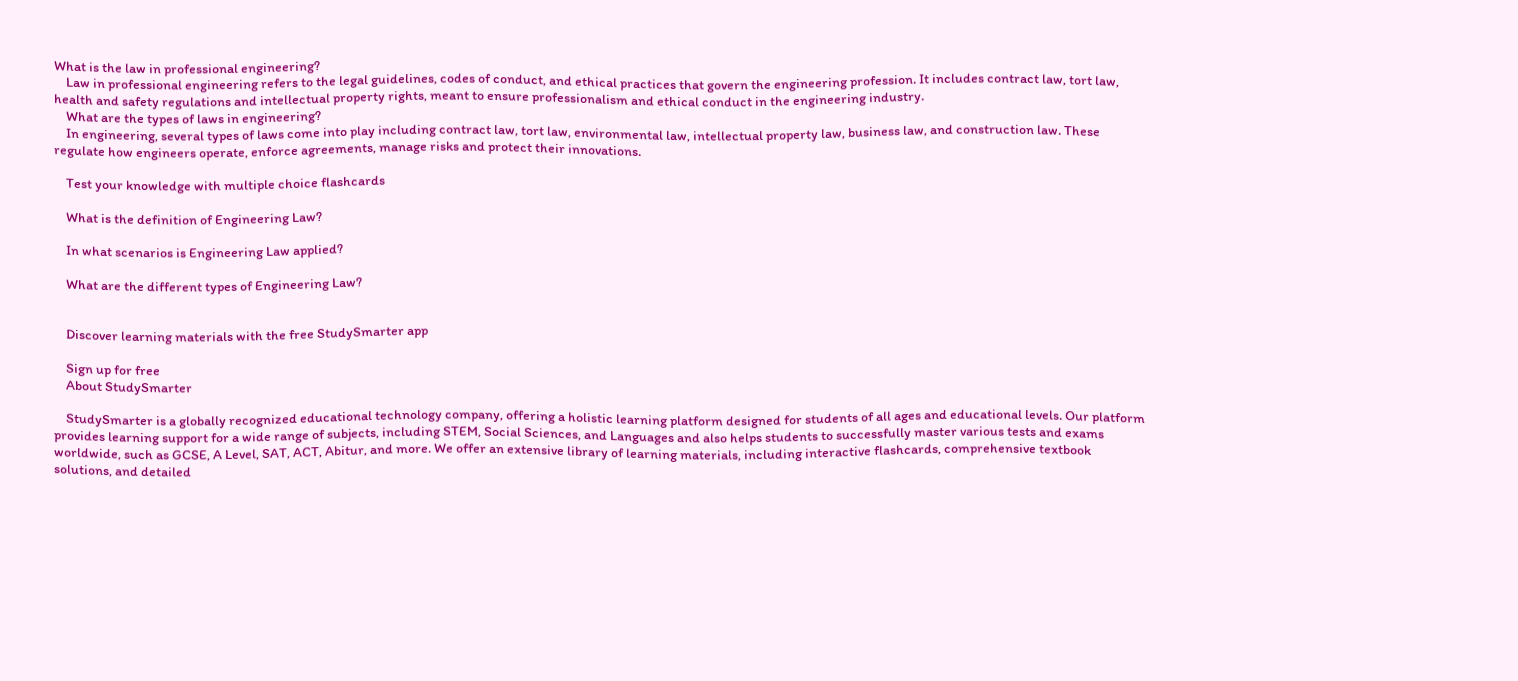What is the law in professional engineering?
    Law in professional engineering refers to the legal guidelines, codes of conduct, and ethical practices that govern the engineering profession. It includes contract law, tort law, health and safety regulations and intellectual property rights, meant to ensure professionalism and ethical conduct in the engineering industry.
    What are the types of laws in engineering?
    In engineering, several types of laws come into play including contract law, tort law, environmental law, intellectual property law, business law, and construction law. These regulate how engineers operate, enforce agreements, manage risks and protect their innovations.

    Test your knowledge with multiple choice flashcards

    What is the definition of Engineering Law?

    In what scenarios is Engineering Law applied?

    What are the different types of Engineering Law?


    Discover learning materials with the free StudySmarter app

    Sign up for free
    About StudySmarter

    StudySmarter is a globally recognized educational technology company, offering a holistic learning platform designed for students of all ages and educational levels. Our platform provides learning support for a wide range of subjects, including STEM, Social Sciences, and Languages and also helps students to successfully master various tests and exams worldwide, such as GCSE, A Level, SAT, ACT, Abitur, and more. We offer an extensive library of learning materials, including interactive flashcards, comprehensive textbook solutions, and detailed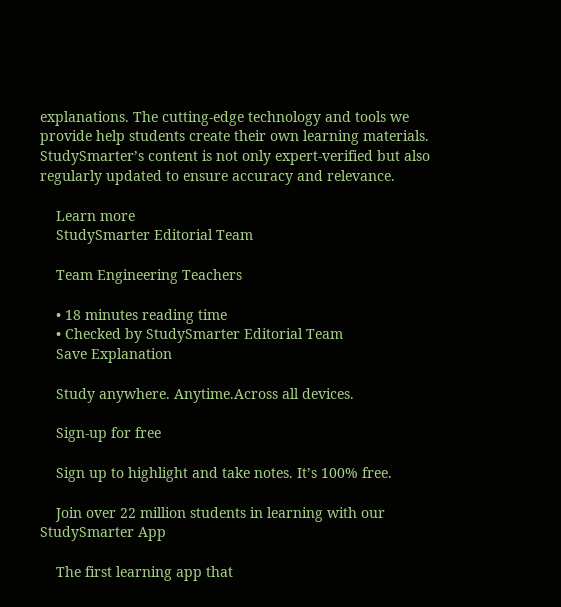explanations. The cutting-edge technology and tools we provide help students create their own learning materials. StudySmarter’s content is not only expert-verified but also regularly updated to ensure accuracy and relevance.

    Learn more
    StudySmarter Editorial Team

    Team Engineering Teachers

    • 18 minutes reading time
    • Checked by StudySmarter Editorial Team
    Save Explanation

    Study anywhere. Anytime.Across all devices.

    Sign-up for free

    Sign up to highlight and take notes. It’s 100% free.

    Join over 22 million students in learning with our StudySmarter App

    The first learning app that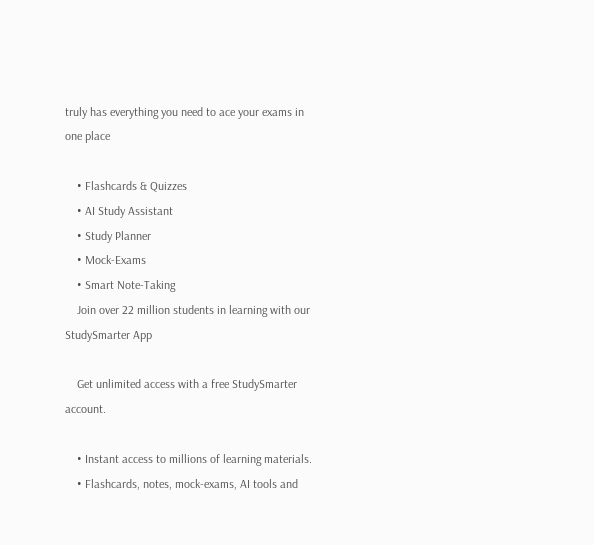truly has everything you need to ace your exams in one place

    • Flashcards & Quizzes
    • AI Study Assistant
    • Study Planner
    • Mock-Exams
    • Smart Note-Taking
    Join over 22 million students in learning with our StudySmarter App

    Get unlimited access with a free StudySmarter account.

    • Instant access to millions of learning materials.
    • Flashcards, notes, mock-exams, AI tools and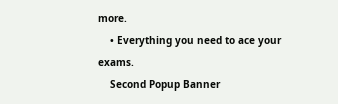more.
    • Everything you need to ace your exams.
    Second Popup Banner